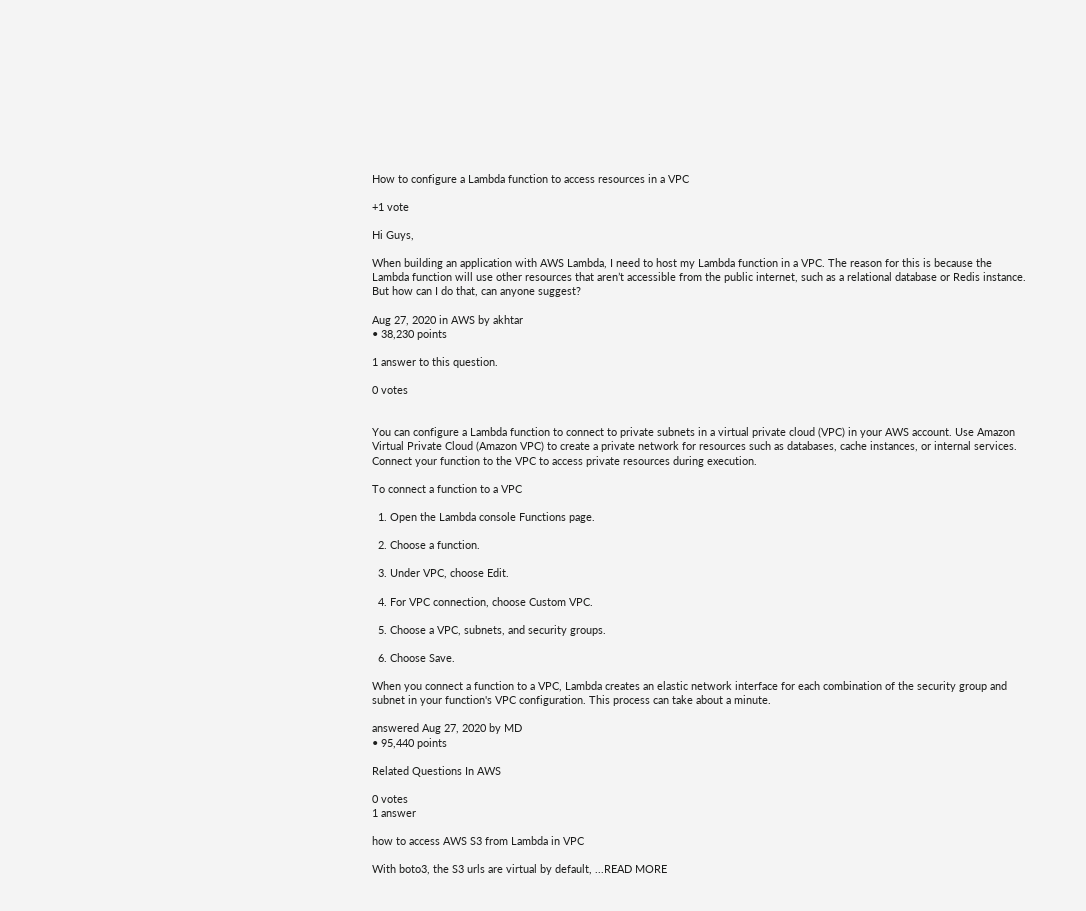How to configure a Lambda function to access resources in a VPC

+1 vote

Hi Guys,

When building an application with AWS Lambda, I need to host my Lambda function in a VPC. The reason for this is because the Lambda function will use other resources that aren’t accessible from the public internet, such as a relational database or Redis instance. But how can I do that, can anyone suggest?

Aug 27, 2020 in AWS by akhtar
• 38,230 points

1 answer to this question.

0 votes


You can configure a Lambda function to connect to private subnets in a virtual private cloud (VPC) in your AWS account. Use Amazon Virtual Private Cloud (Amazon VPC) to create a private network for resources such as databases, cache instances, or internal services. Connect your function to the VPC to access private resources during execution.

To connect a function to a VPC

  1. Open the Lambda console Functions page.

  2. Choose a function.

  3. Under VPC, choose Edit.

  4. For VPC connection, choose Custom VPC.

  5. Choose a VPC, subnets, and security groups.

  6. Choose Save.

When you connect a function to a VPC, Lambda creates an elastic network interface for each combination of the security group and subnet in your function's VPC configuration. This process can take about a minute.

answered Aug 27, 2020 by MD
• 95,440 points

Related Questions In AWS

0 votes
1 answer

how to access AWS S3 from Lambda in VPC

With boto3, the S3 urls are virtual by default, ...READ MORE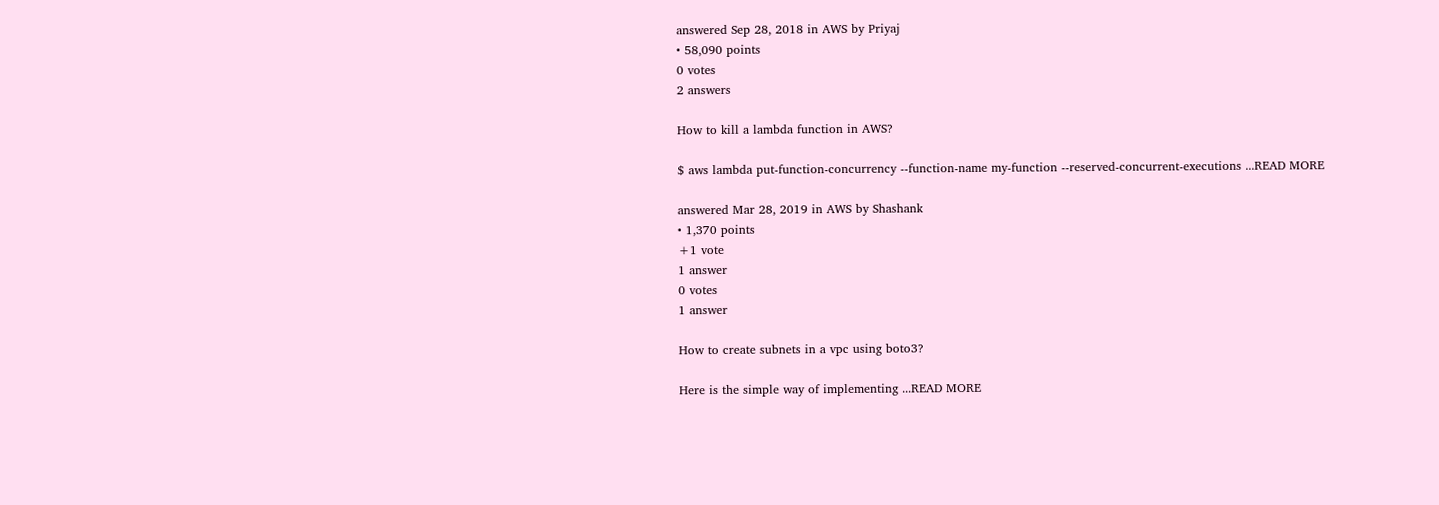answered Sep 28, 2018 in AWS by Priyaj
• 58,090 points
0 votes
2 answers

How to kill a lambda function in AWS?

$ aws lambda put-function-concurrency --function-name my-function --reserved-concurrent-executions ...READ MORE

answered Mar 28, 2019 in AWS by Shashank
• 1,370 points
+1 vote
1 answer
0 votes
1 answer

How to create subnets in a vpc using boto3?

Here is the simple way of implementing ...READ MORE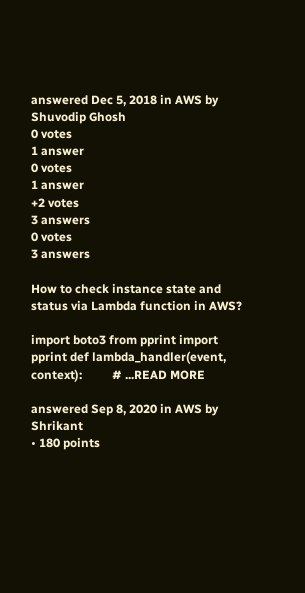answered Dec 5, 2018 in AWS by Shuvodip Ghosh
0 votes
1 answer
0 votes
1 answer
+2 votes
3 answers
0 votes
3 answers

How to check instance state and status via Lambda function in AWS?

import boto3 from pprint import pprint def lambda_handler(event, context):          # ...READ MORE

answered Sep 8, 2020 in AWS by Shrikant
• 180 points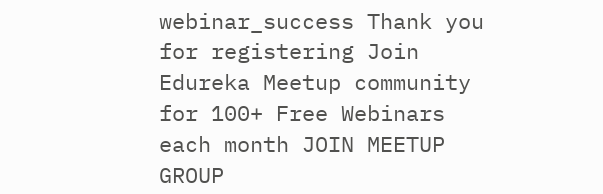webinar_success Thank you for registering Join Edureka Meetup community for 100+ Free Webinars each month JOIN MEETUP GROUP